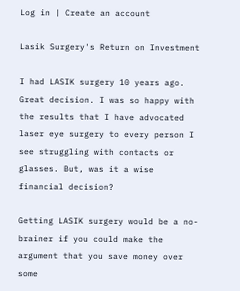Log in | Create an account

Lasik Surgery's Return on Investment

I had LASIK surgery 10 years ago. Great decision. I was so happy with the results that I have advocated laser eye surgery to every person I see struggling with contacts or glasses. But, was it a wise financial decision?

Getting LASIK surgery would be a no-brainer if you could make the argument that you save money over some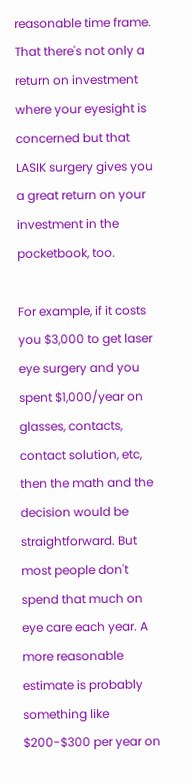reasonable time frame. That there's not only a return on investment where your eyesight is concerned but that LASIK surgery gives you a great return on your investment in the pocketbook, too.

For example, if it costs you $3,000 to get laser eye surgery and you spent $1,000/year on glasses, contacts, contact solution, etc, then the math and the decision would be straightforward. But most people don't spend that much on eye care each year. A more reasonable estimate is probably something like $200-$300 per year on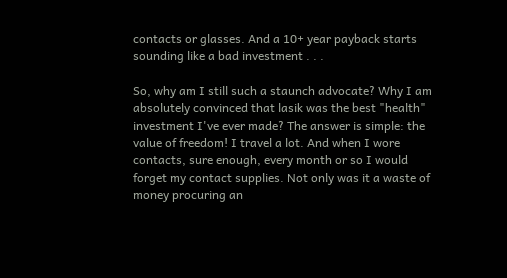contacts or glasses. And a 10+ year payback starts sounding like a bad investment . . .

So, why am I still such a staunch advocate? Why I am absolutely convinced that lasik was the best "health" investment I've ever made? The answer is simple: the value of freedom! I travel a lot. And when I wore contacts, sure enough, every month or so I would forget my contact supplies. Not only was it a waste of money procuring an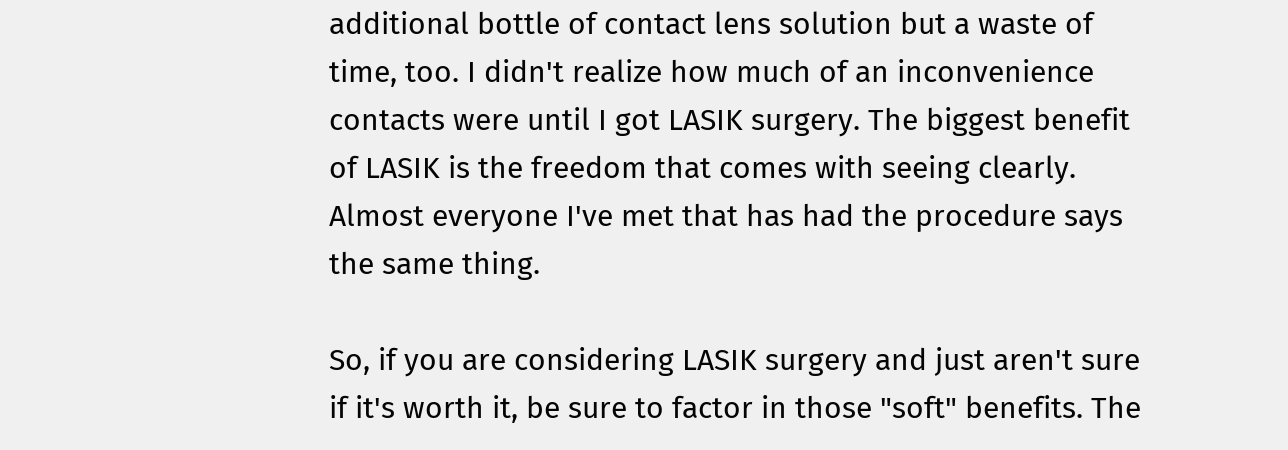additional bottle of contact lens solution but a waste of time, too. I didn't realize how much of an inconvenience contacts were until I got LASIK surgery. The biggest benefit of LASIK is the freedom that comes with seeing clearly. Almost everyone I've met that has had the procedure says the same thing.

So, if you are considering LASIK surgery and just aren't sure if it's worth it, be sure to factor in those "soft" benefits. The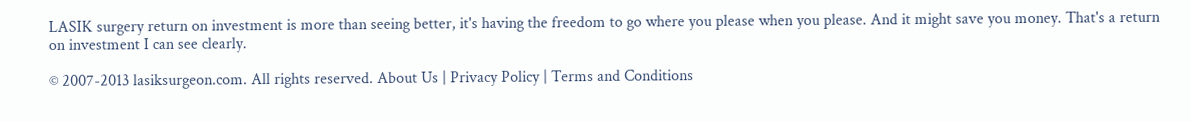LASIK surgery return on investment is more than seeing better, it's having the freedom to go where you please when you please. And it might save you money. That's a return on investment I can see clearly.

© 2007-2013 lasiksurgeon.com. All rights reserved. About Us | Privacy Policy | Terms and Conditions